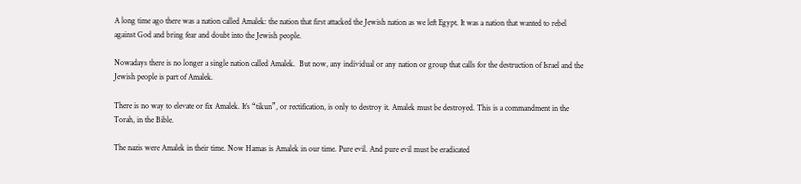A long time ago there was a nation called Amalek: the nation that first attacked the Jewish nation as we left Egypt. It was a nation that wanted to rebel against God and bring fear and doubt into the Jewish people.

Nowadays there is no longer a single nation called Amalek.  But now, any individual or any nation or group that calls for the destruction of Israel and the Jewish people is part of Amalek.

There is no way to elevate or fix Amalek. It’s “tikun”, or rectification, is only to destroy it. Amalek must be destroyed. This is a commandment in the Torah, in the Bible.

The nazis were Amalek in their time. Now Hamas is Amalek in our time. Pure evil. And pure evil must be eradicated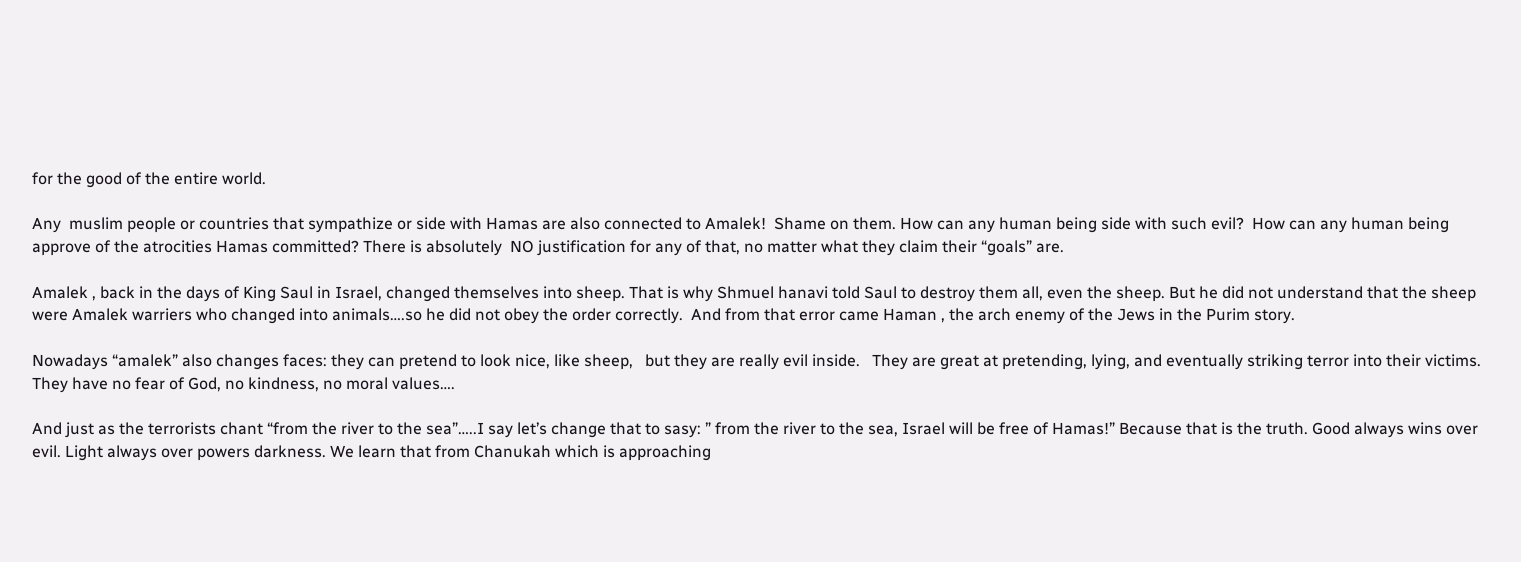for the good of the entire world.

Any  muslim people or countries that sympathize or side with Hamas are also connected to Amalek!  Shame on them. How can any human being side with such evil?  How can any human being approve of the atrocities Hamas committed? There is absolutely  NO justification for any of that, no matter what they claim their “goals” are.

Amalek , back in the days of King Saul in Israel, changed themselves into sheep. That is why Shmuel hanavi told Saul to destroy them all, even the sheep. But he did not understand that the sheep were Amalek warriers who changed into animals….so he did not obey the order correctly.  And from that error came Haman , the arch enemy of the Jews in the Purim story.

Nowadays “amalek” also changes faces: they can pretend to look nice, like sheep,   but they are really evil inside.   They are great at pretending, lying, and eventually striking terror into their victims. They have no fear of God, no kindness, no moral values….

And just as the terrorists chant “from the river to the sea”…..I say let’s change that to sasy: ” from the river to the sea, Israel will be free of Hamas!” Because that is the truth. Good always wins over evil. Light always over powers darkness. We learn that from Chanukah which is approaching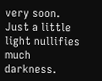very soon. Just a little light nullifies much darkness.